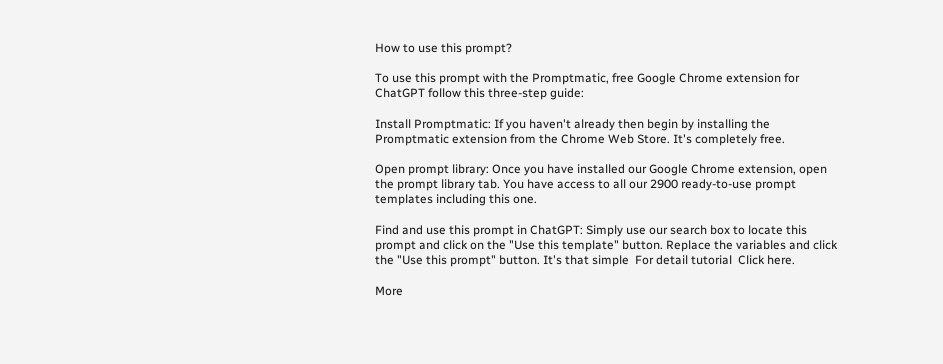How to use this prompt?

To use this prompt with the Promptmatic, free Google Chrome extension for ChatGPT follow this three-step guide:

Install Promptmatic: If you haven't already then begin by installing the Promptmatic extension from the Chrome Web Store. It's completely free.

Open prompt library: Once you have installed our Google Chrome extension, open the prompt library tab. You have access to all our 2900 ready-to-use prompt templates including this one.

Find and use this prompt in ChatGPT: Simply use our search box to locate this prompt and click on the "Use this template" button. Replace the variables and click the "Use this prompt" button. It's that simple  For detail tutorial  Click here.

More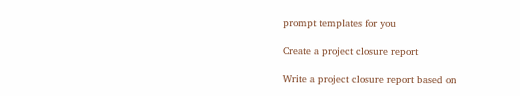prompt templates for you

Create a project closure report

Write a project closure report based on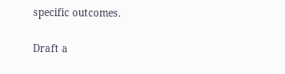specific outcomes.

Draft a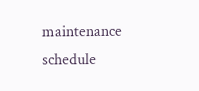maintenance schedule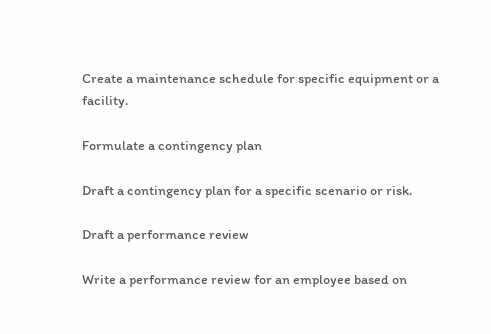Create a maintenance schedule for specific equipment or a facility.

Formulate a contingency plan

Draft a contingency plan for a specific scenario or risk.

Draft a performance review

Write a performance review for an employee based on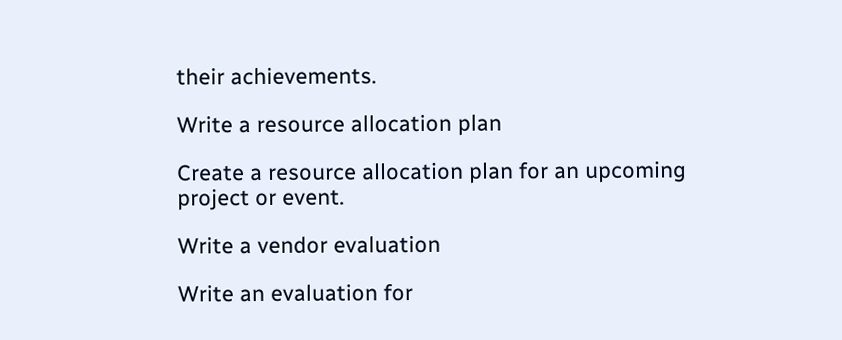their achievements.

Write a resource allocation plan

Create a resource allocation plan for an upcoming project or event.

Write a vendor evaluation

Write an evaluation for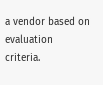a vendor based on evaluation criteria.